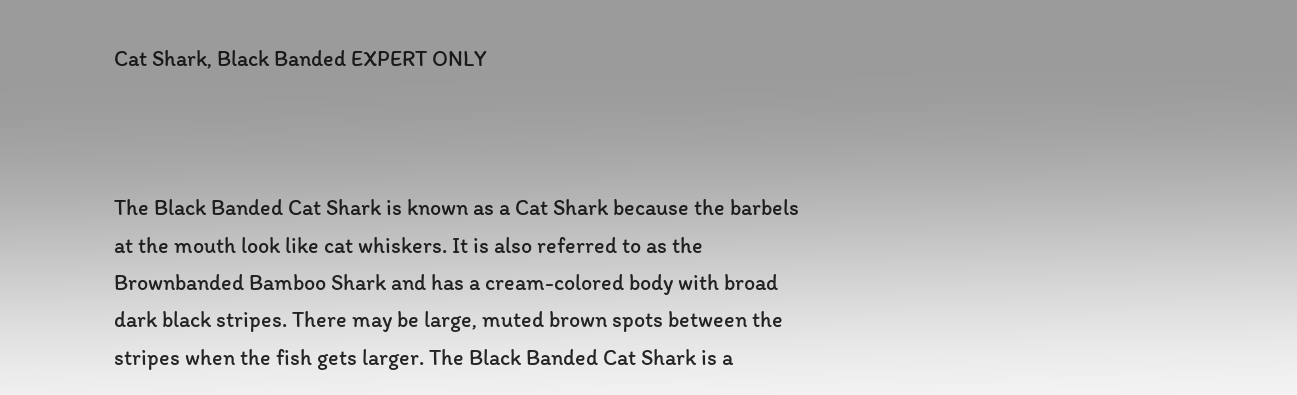Cat Shark, Black Banded EXPERT ONLY



The Black Banded Cat Shark is known as a Cat Shark because the barbels at the mouth look like cat whiskers. It is also referred to as the Brownbanded Bamboo Shark and has a cream-colored body with broad dark black stripes. There may be large, muted brown spots between the stripes when the fish gets larger. The Black Banded Cat Shark is a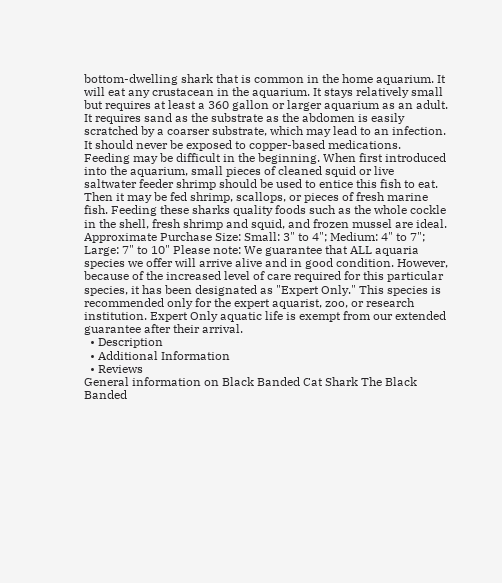bottom-dwelling shark that is common in the home aquarium. It will eat any crustacean in the aquarium. It stays relatively small but requires at least a 360 gallon or larger aquarium as an adult. It requires sand as the substrate as the abdomen is easily scratched by a coarser substrate, which may lead to an infection. It should never be exposed to copper-based medications. Feeding may be difficult in the beginning. When first introduced into the aquarium, small pieces of cleaned squid or live saltwater feeder shrimp should be used to entice this fish to eat. Then it may be fed shrimp, scallops, or pieces of fresh marine fish. Feeding these sharks quality foods such as the whole cockle in the shell, fresh shrimp and squid, and frozen mussel are ideal. Approximate Purchase Size: Small: 3" to 4"; Medium: 4" to 7"; Large: 7" to 10" Please note: We guarantee that ALL aquaria species we offer will arrive alive and in good condition. However, because of the increased level of care required for this particular species, it has been designated as "Expert Only." This species is recommended only for the expert aquarist, zoo, or research institution. Expert Only aquatic life is exempt from our extended guarantee after their arrival.
  • Description
  • Additional Information
  • Reviews
General information on Black Banded Cat Shark The Black Banded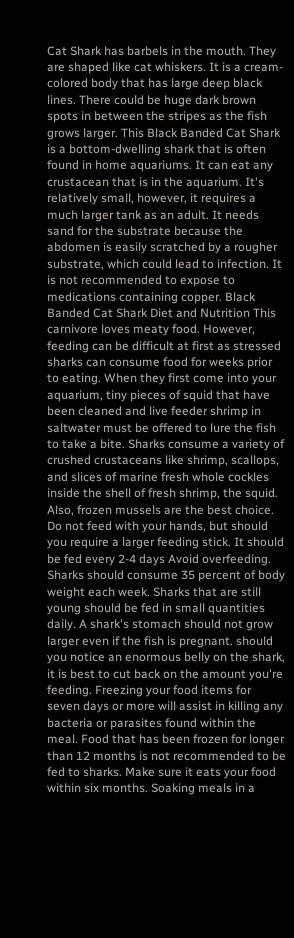Cat Shark has barbels in the mouth. They are shaped like cat whiskers. It is a cream-colored body that has large deep black lines. There could be huge dark brown spots in between the stripes as the fish grows larger. This Black Banded Cat Shark is a bottom-dwelling shark that is often found in home aquariums. It can eat any crustacean that is in the aquarium. It's relatively small, however, it requires a much larger tank as an adult. It needs sand for the substrate because the abdomen is easily scratched by a rougher substrate, which could lead to infection. It is not recommended to expose to medications containing copper. Black Banded Cat Shark Diet and Nutrition This carnivore loves meaty food. However, feeding can be difficult at first as stressed sharks can consume food for weeks prior to eating. When they first come into your aquarium, tiny pieces of squid that have been cleaned and live feeder shrimp in saltwater must be offered to lure the fish to take a bite. Sharks consume a variety of crushed crustaceans like shrimp, scallops, and slices of marine fresh whole cockles inside the shell of fresh shrimp, the squid. Also, frozen mussels are the best choice. Do not feed with your hands, but should you require a larger feeding stick. It should be fed every 2-4 days Avoid overfeeding. Sharks should consume 35 percent of body weight each week. Sharks that are still young should be fed in small quantities daily. A shark's stomach should not grow larger even if the fish is pregnant. should you notice an enormous belly on the shark, it is best to cut back on the amount you're feeding. Freezing your food items for seven days or more will assist in killing any bacteria or parasites found within the meal. Food that has been frozen for longer than 12 months is not recommended to be fed to sharks. Make sure it eats your food within six months. Soaking meals in a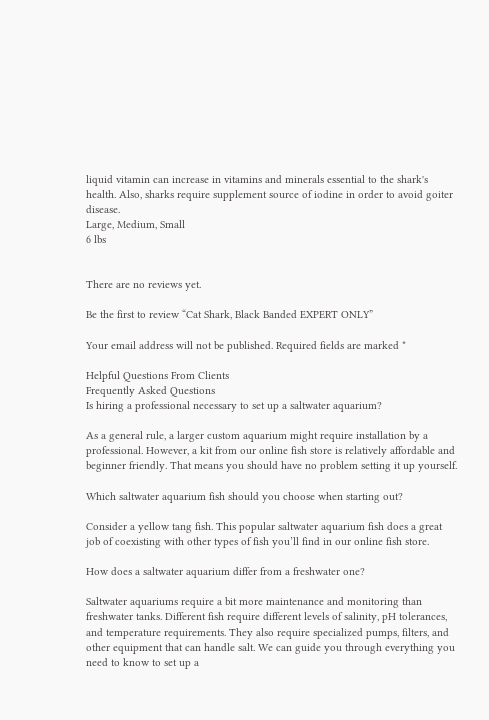liquid vitamin can increase in vitamins and minerals essential to the shark's health. Also, sharks require supplement source of iodine in order to avoid goiter disease.
Large, Medium, Small
6 lbs


There are no reviews yet.

Be the first to review “Cat Shark, Black Banded EXPERT ONLY”

Your email address will not be published. Required fields are marked *

Helpful Questions From Clients
Frequently Asked Questions
Is hiring a professional necessary to set up a saltwater aquarium?

As a general rule, a larger custom aquarium might require installation by a professional. However, a kit from our online fish store is relatively affordable and beginner friendly. That means you should have no problem setting it up yourself.

Which saltwater aquarium fish should you choose when starting out?

Consider a yellow tang fish. This popular saltwater aquarium fish does a great job of coexisting with other types of fish you’ll find in our online fish store.

How does a saltwater aquarium differ from a freshwater one?

Saltwater aquariums require a bit more maintenance and monitoring than freshwater tanks. Different fish require different levels of salinity, pH tolerances, and temperature requirements. They also require specialized pumps, filters, and other equipment that can handle salt. We can guide you through everything you need to know to set up a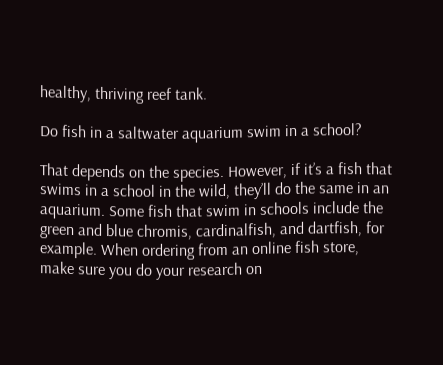healthy, thriving reef tank.

Do fish in a saltwater aquarium swim in a school?

That depends on the species. However, if it’s a fish that swims in a school in the wild, they’ll do the same in an aquarium. Some fish that swim in schools include the green and blue chromis, cardinalfish, and dartfish, for example. When ordering from an online fish store, make sure you do your research on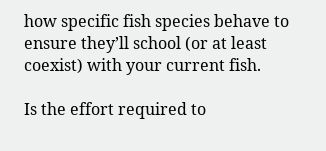how specific fish species behave to ensure they’ll school (or at least coexist) with your current fish.

Is the effort required to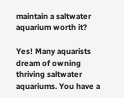maintain a saltwater aquarium worth it?

Yes! Many aquarists dream of owning thriving saltwater aquariums. You have a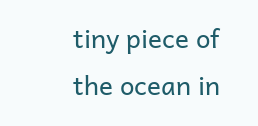tiny piece of the ocean in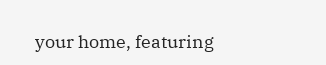your home, featuring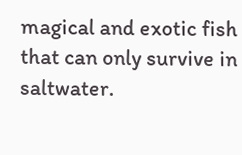magical and exotic fish that can only survive in saltwater.